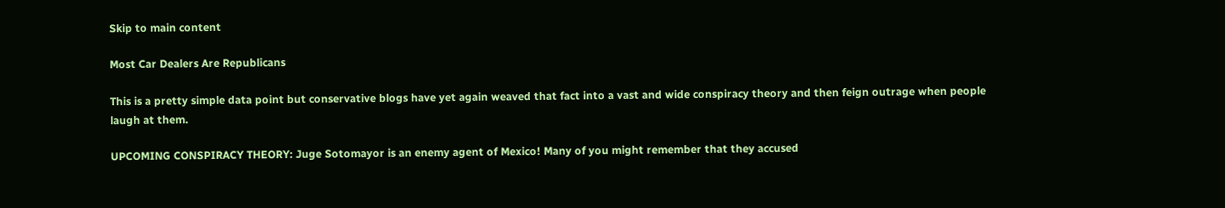Skip to main content

Most Car Dealers Are Republicans

This is a pretty simple data point but conservative blogs have yet again weaved that fact into a vast and wide conspiracy theory and then feign outrage when people laugh at them.

UPCOMING CONSPIRACY THEORY: Juge Sotomayor is an enemy agent of Mexico! Many of you might remember that they accused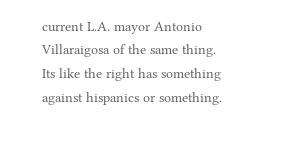current L.A. mayor Antonio Villaraigosa of the same thing. Its like the right has something against hispanics or something.